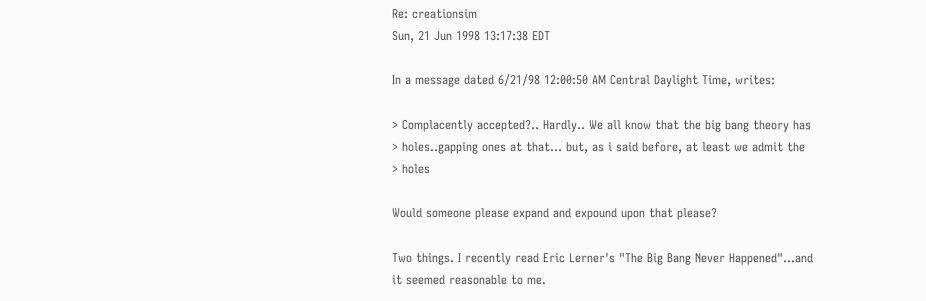Re: creationsim
Sun, 21 Jun 1998 13:17:38 EDT

In a message dated 6/21/98 12:00:50 AM Central Daylight Time, writes:

> Complacently accepted?.. Hardly.. We all know that the big bang theory has
> holes..gapping ones at that... but, as i said before, at least we admit the
> holes

Would someone please expand and expound upon that please?

Two things. I recently read Eric Lerner's "The Big Bang Never Happened"...and
it seemed reasonable to me.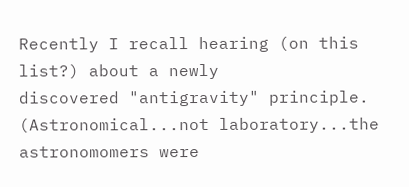Recently I recall hearing (on this list?) about a newly
discovered "antigravity" principle. (Astronomical...not laboratory...the
astronomomers were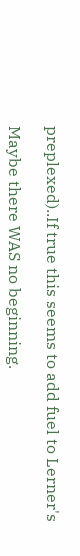preplexed)..If true this seems to add fuel to Lerner's

Maybe there WAS no beginning.